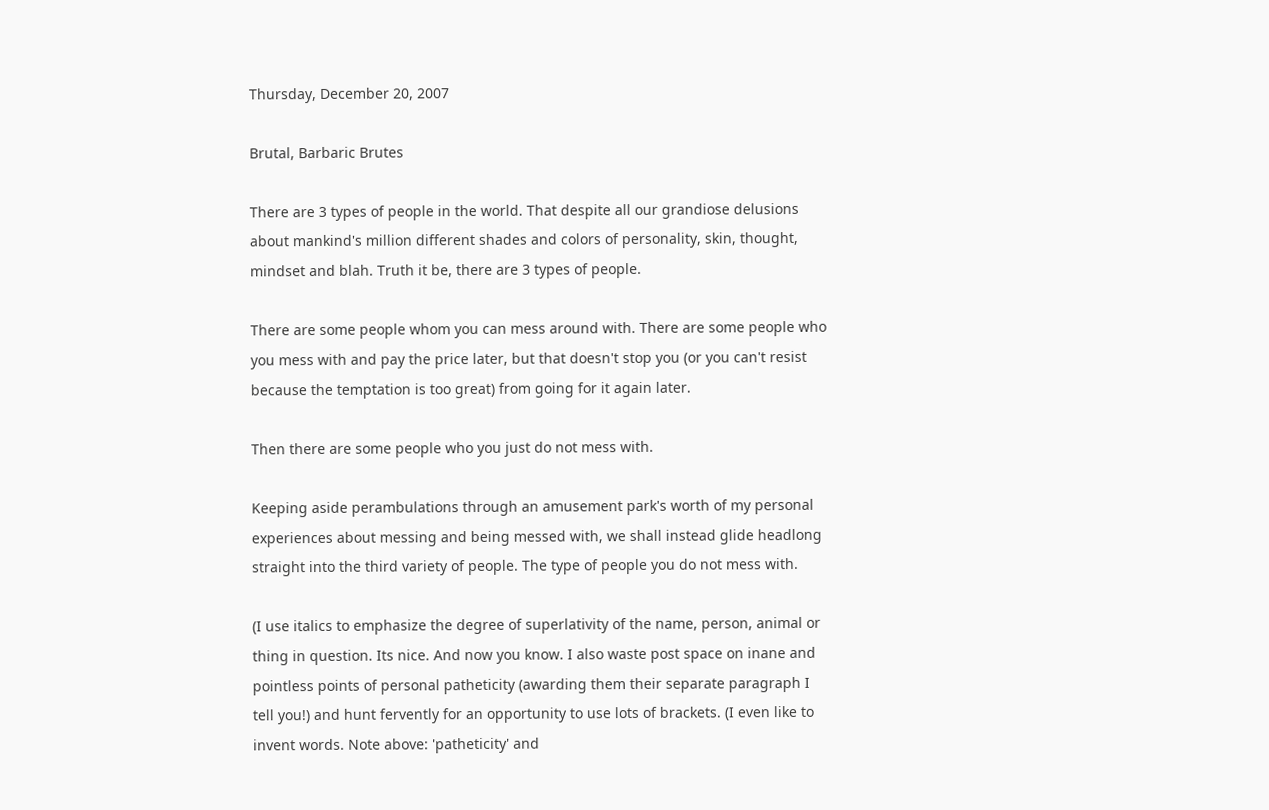Thursday, December 20, 2007

Brutal, Barbaric Brutes

There are 3 types of people in the world. That despite all our grandiose delusions about mankind's million different shades and colors of personality, skin, thought, mindset and blah. Truth it be, there are 3 types of people.

There are some people whom you can mess around with. There are some people who you mess with and pay the price later, but that doesn't stop you (or you can't resist because the temptation is too great) from going for it again later.

Then there are some people who you just do not mess with.

Keeping aside perambulations through an amusement park's worth of my personal experiences about messing and being messed with, we shall instead glide headlong straight into the third variety of people. The type of people you do not mess with.

(I use italics to emphasize the degree of superlativity of the name, person, animal or thing in question. Its nice. And now you know. I also waste post space on inane and pointless points of personal patheticity (awarding them their separate paragraph I tell you!) and hunt fervently for an opportunity to use lots of brackets. (I even like to invent words. Note above: 'patheticity' and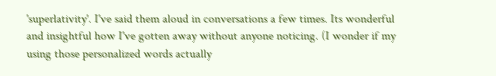'superlativity'. I've said them aloud in conversations a few times. Its wonderful and insightful how I've gotten away without anyone noticing. (I wonder if my using those personalized words actually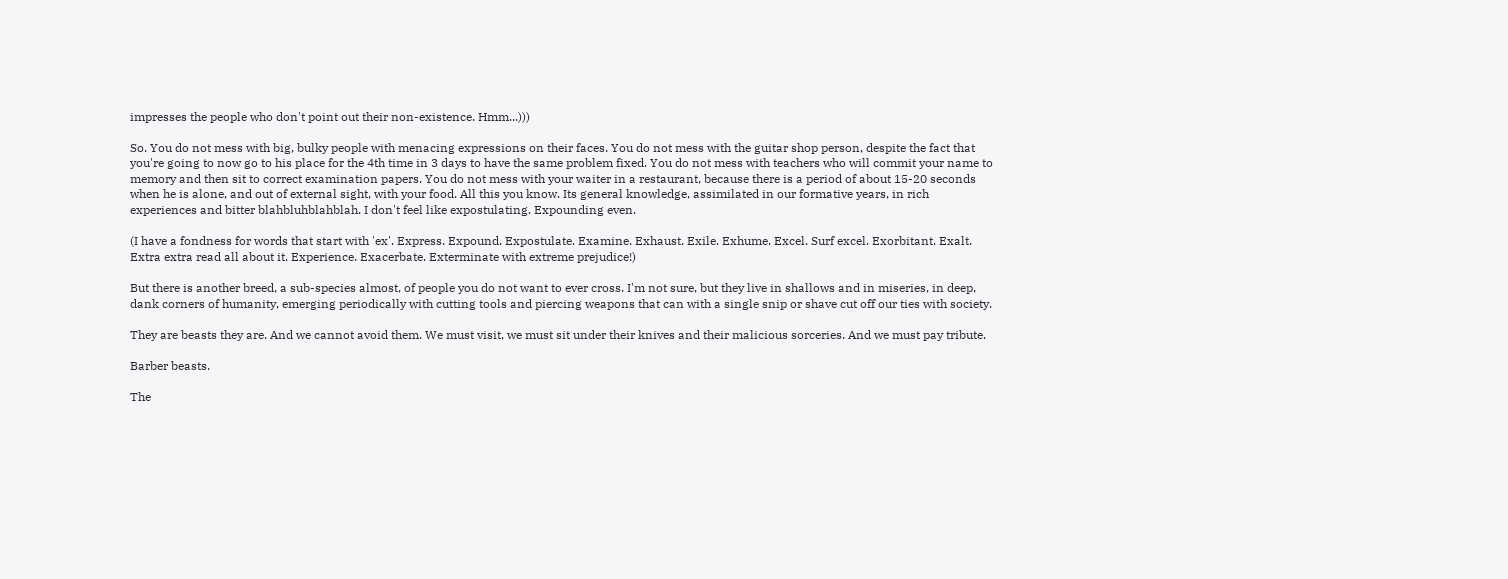impresses the people who don't point out their non-existence. Hmm...)))

So. You do not mess with big, bulky people with menacing expressions on their faces. You do not mess with the guitar shop person, despite the fact that you're going to now go to his place for the 4th time in 3 days to have the same problem fixed. You do not mess with teachers who will commit your name to memory and then sit to correct examination papers. You do not mess with your waiter in a restaurant, because there is a period of about 15-20 seconds when he is alone, and out of external sight, with your food. All this you know. Its general knowledge, assimilated in our formative years, in rich experiences and bitter blahbluhblahblah. I don't feel like expostulating. Expounding even.

(I have a fondness for words that start with 'ex'. Express. Expound. Expostulate. Examine. Exhaust. Exile. Exhume. Excel. Surf excel. Exorbitant. Exalt. Extra extra read all about it. Experience. Exacerbate. Exterminate with extreme prejudice!)

But there is another breed, a sub-species almost, of people you do not want to ever cross. I'm not sure, but they live in shallows and in miseries, in deep, dank corners of humanity, emerging periodically with cutting tools and piercing weapons that can with a single snip or shave cut off our ties with society.

They are beasts they are. And we cannot avoid them. We must visit, we must sit under their knives and their malicious sorceries. And we must pay tribute.

Barber beasts.

The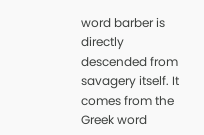word barber is directly descended from savagery itself. It comes from the Greek word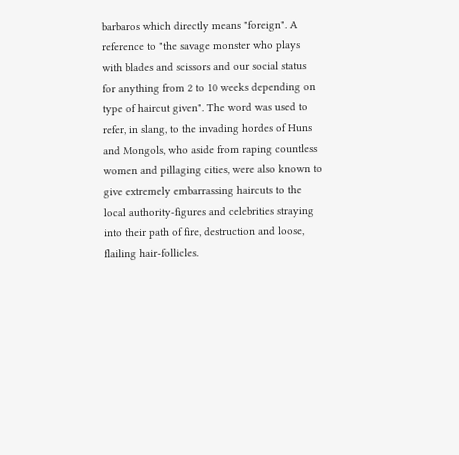barbaros which directly means "foreign". A reference to "the savage monster who plays with blades and scissors and our social status for anything from 2 to 10 weeks depending on type of haircut given". The word was used to refer, in slang, to the invading hordes of Huns and Mongols, who aside from raping countless women and pillaging cities, were also known to give extremely embarrassing haircuts to the local authority-figures and celebrities straying into their path of fire, destruction and loose, flailing hair-follicles.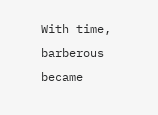With time, barberous became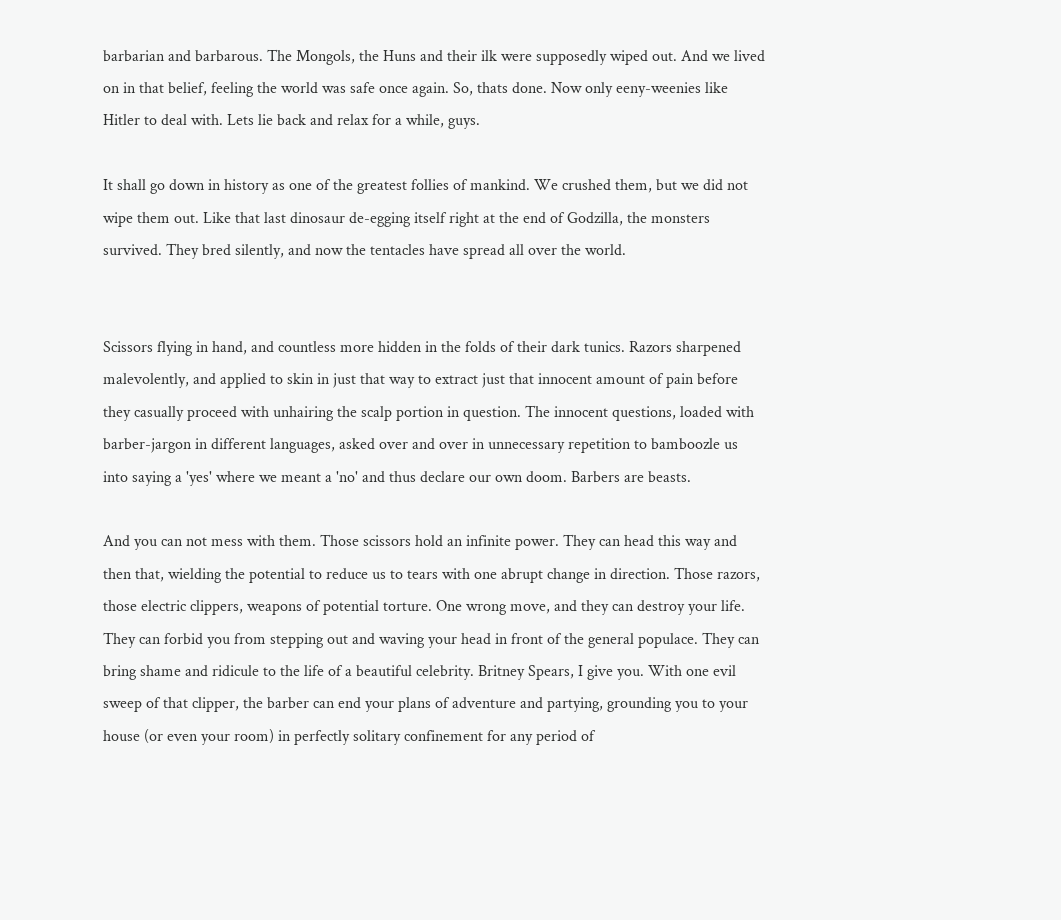barbarian and barbarous. The Mongols, the Huns and their ilk were supposedly wiped out. And we lived on in that belief, feeling the world was safe once again. So, thats done. Now only eeny-weenies like Hitler to deal with. Lets lie back and relax for a while, guys.

It shall go down in history as one of the greatest follies of mankind. We crushed them, but we did not wipe them out. Like that last dinosaur de-egging itself right at the end of Godzilla, the monsters survived. They bred silently, and now the tentacles have spread all over the world.


Scissors flying in hand, and countless more hidden in the folds of their dark tunics. Razors sharpened malevolently, and applied to skin in just that way to extract just that innocent amount of pain before they casually proceed with unhairing the scalp portion in question. The innocent questions, loaded with barber-jargon in different languages, asked over and over in unnecessary repetition to bamboozle us into saying a 'yes' where we meant a 'no' and thus declare our own doom. Barbers are beasts.

And you can not mess with them. Those scissors hold an infinite power. They can head this way and then that, wielding the potential to reduce us to tears with one abrupt change in direction. Those razors, those electric clippers, weapons of potential torture. One wrong move, and they can destroy your life. They can forbid you from stepping out and waving your head in front of the general populace. They can bring shame and ridicule to the life of a beautiful celebrity. Britney Spears, I give you. With one evil sweep of that clipper, the barber can end your plans of adventure and partying, grounding you to your house (or even your room) in perfectly solitary confinement for any period of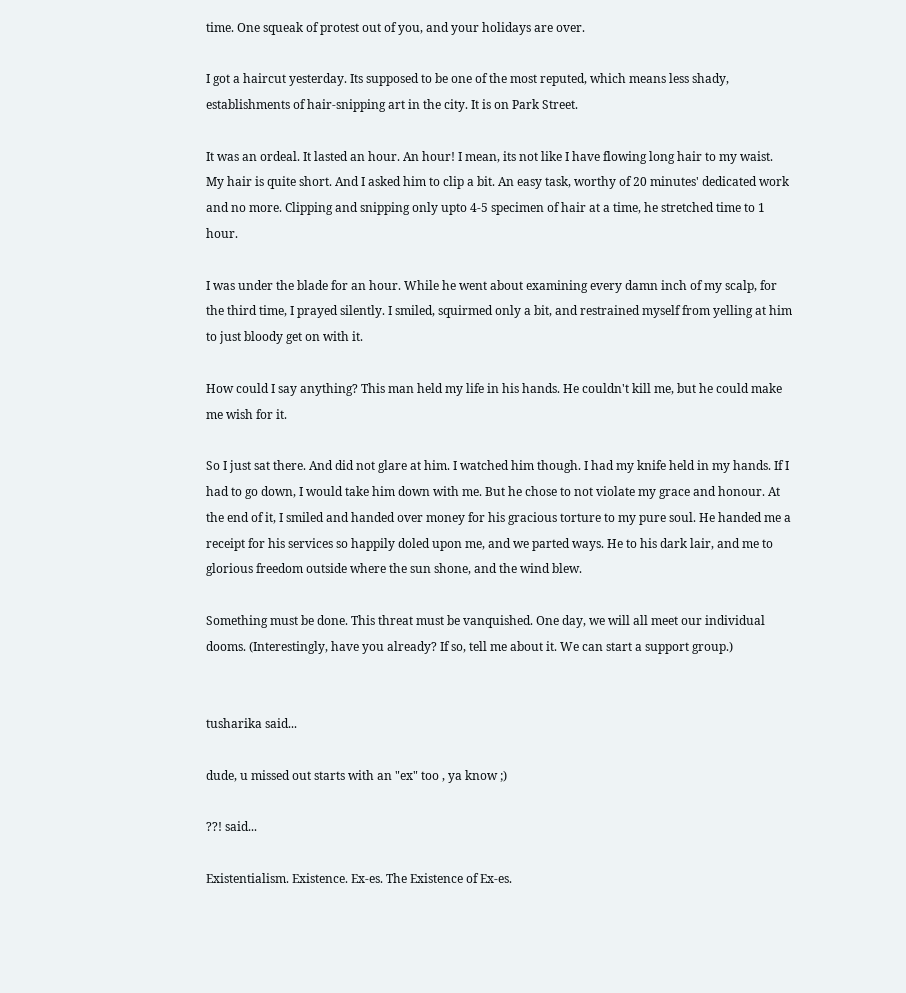time. One squeak of protest out of you, and your holidays are over.

I got a haircut yesterday. Its supposed to be one of the most reputed, which means less shady, establishments of hair-snipping art in the city. It is on Park Street.

It was an ordeal. It lasted an hour. An hour! I mean, its not like I have flowing long hair to my waist. My hair is quite short. And I asked him to clip a bit. An easy task, worthy of 20 minutes' dedicated work and no more. Clipping and snipping only upto 4-5 specimen of hair at a time, he stretched time to 1 hour.

I was under the blade for an hour. While he went about examining every damn inch of my scalp, for the third time, I prayed silently. I smiled, squirmed only a bit, and restrained myself from yelling at him to just bloody get on with it.

How could I say anything? This man held my life in his hands. He couldn't kill me, but he could make me wish for it.

So I just sat there. And did not glare at him. I watched him though. I had my knife held in my hands. If I had to go down, I would take him down with me. But he chose to not violate my grace and honour. At the end of it, I smiled and handed over money for his gracious torture to my pure soul. He handed me a receipt for his services so happily doled upon me, and we parted ways. He to his dark lair, and me to glorious freedom outside where the sun shone, and the wind blew.

Something must be done. This threat must be vanquished. One day, we will all meet our individual dooms. (Interestingly, have you already? If so, tell me about it. We can start a support group.)


tusharika said...

dude, u missed out starts with an "ex" too , ya know ;)

??! said...

Existentialism. Existence. Ex-es. The Existence of Ex-es.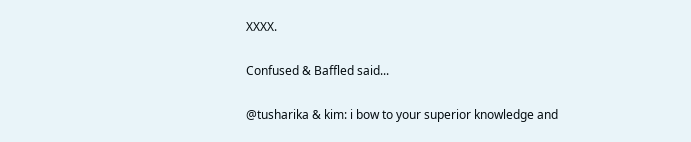XXXX.

Confused & Baffled said...

@tusharika & kim: i bow to your superior knowledge and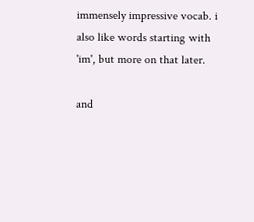immensely impressive vocab. i also like words starting with 'im', but more on that later.

and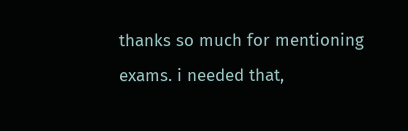thanks so much for mentioning exams. i needed that,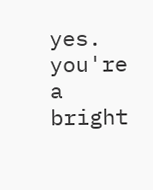yes. you're a bright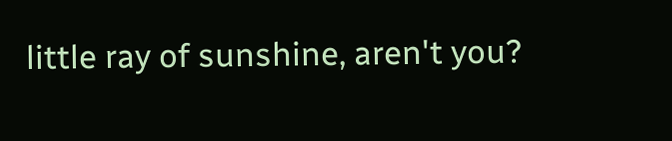little ray of sunshine, aren't you?